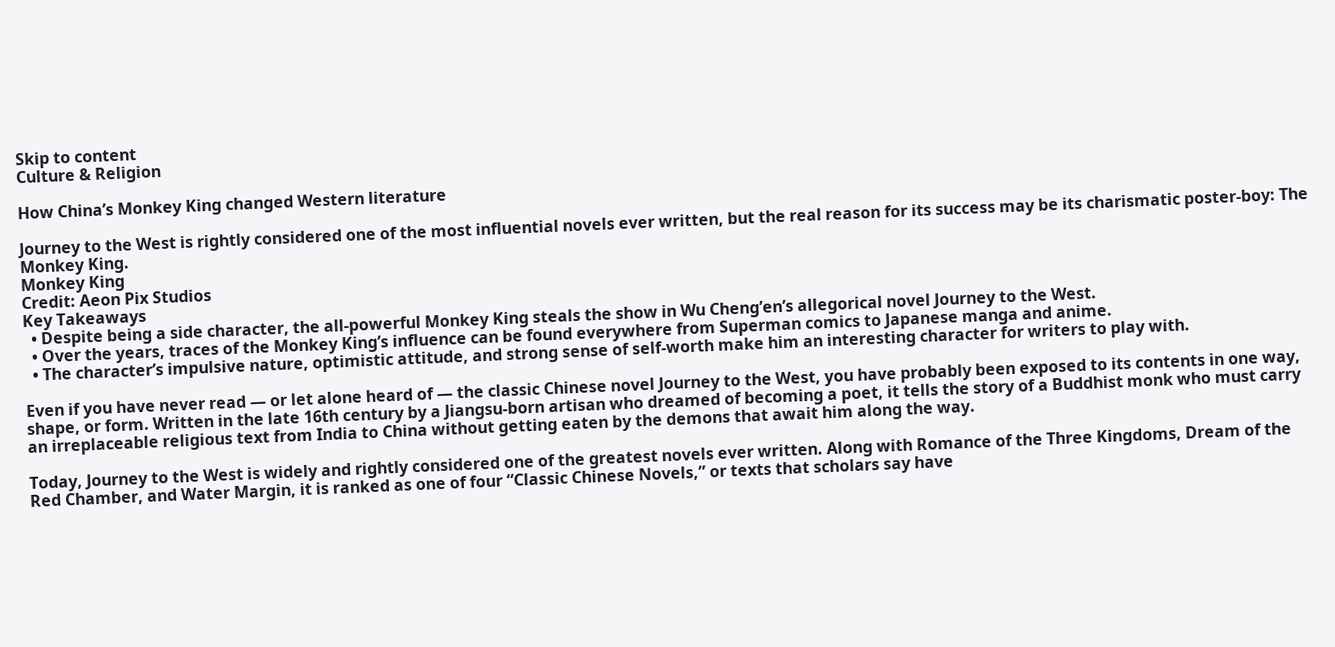Skip to content
Culture & Religion

How China’s Monkey King changed Western literature

Journey to the West is rightly considered one of the most influential novels ever written, but the real reason for its success may be its charismatic poster-boy: The Monkey King.
Monkey King
Credit: Aeon Pix Studios
Key Takeaways
  • Despite being a side character, the all-powerful Monkey King steals the show in Wu Cheng’en’s allegorical novel Journey to the West.
  • Over the years, traces of the Monkey King’s influence can be found everywhere from Superman comics to Japanese manga and anime.
  • The character’s impulsive nature, optimistic attitude, and strong sense of self-worth make him an interesting character for writers to play with.

Even if you have never read — or let alone heard of — the classic Chinese novel Journey to the West, you have probably been exposed to its contents in one way, shape, or form. Written in the late 16th century by a Jiangsu-born artisan who dreamed of becoming a poet, it tells the story of a Buddhist monk who must carry an irreplaceable religious text from India to China without getting eaten by the demons that await him along the way.

Today, Journey to the West is widely and rightly considered one of the greatest novels ever written. Along with Romance of the Three Kingdoms, Dream of the Red Chamber, and Water Margin, it is ranked as one of four “Classic Chinese Novels,” or texts that scholars say have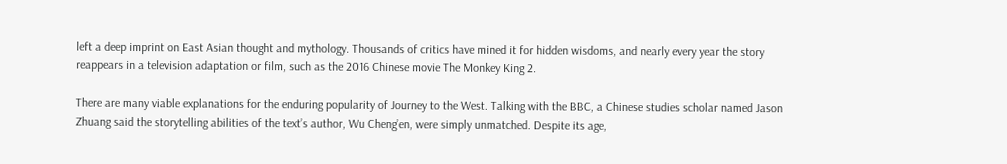left a deep imprint on East Asian thought and mythology. Thousands of critics have mined it for hidden wisdoms, and nearly every year the story reappears in a television adaptation or film, such as the 2016 Chinese movie The Monkey King 2.

There are many viable explanations for the enduring popularity of Journey to the West. Talking with the BBC, a Chinese studies scholar named Jason Zhuang said the storytelling abilities of the text’s author, Wu Cheng’en, were simply unmatched. Despite its age,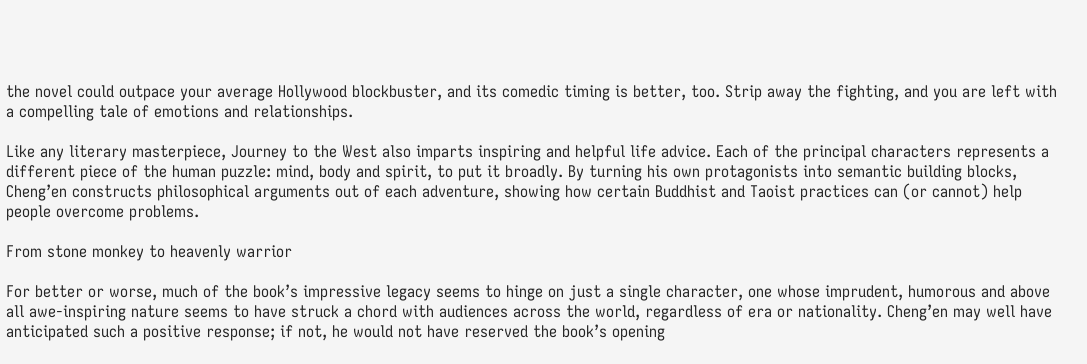the novel could outpace your average Hollywood blockbuster, and its comedic timing is better, too. Strip away the fighting, and you are left with a compelling tale of emotions and relationships.

Like any literary masterpiece, Journey to the West also imparts inspiring and helpful life advice. Each of the principal characters represents a different piece of the human puzzle: mind, body and spirit, to put it broadly. By turning his own protagonists into semantic building blocks, Cheng’en constructs philosophical arguments out of each adventure, showing how certain Buddhist and Taoist practices can (or cannot) help people overcome problems.

From stone monkey to heavenly warrior

For better or worse, much of the book’s impressive legacy seems to hinge on just a single character, one whose imprudent, humorous and above all awe-inspiring nature seems to have struck a chord with audiences across the world, regardless of era or nationality. Cheng’en may well have anticipated such a positive response; if not, he would not have reserved the book’s opening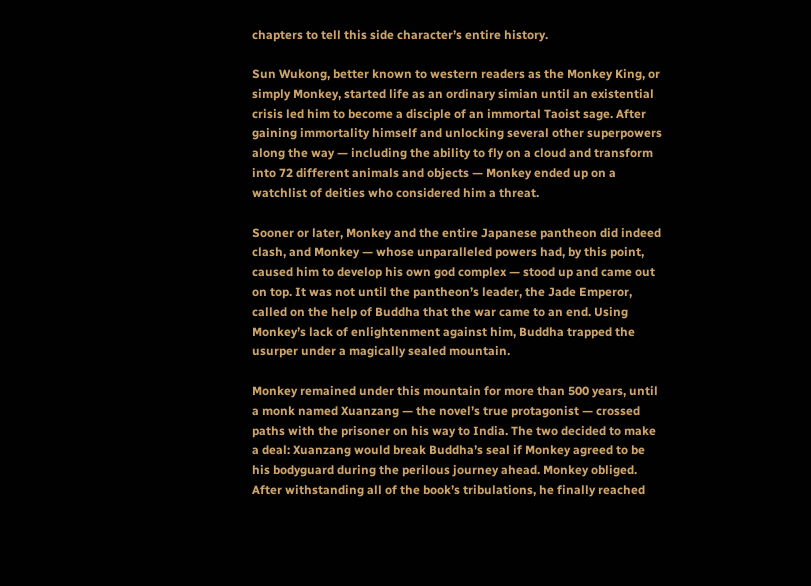chapters to tell this side character’s entire history.

Sun Wukong, better known to western readers as the Monkey King, or simply Monkey, started life as an ordinary simian until an existential crisis led him to become a disciple of an immortal Taoist sage. After gaining immortality himself and unlocking several other superpowers along the way — including the ability to fly on a cloud and transform into 72 different animals and objects — Monkey ended up on a watchlist of deities who considered him a threat.

Sooner or later, Monkey and the entire Japanese pantheon did indeed clash, and Monkey — whose unparalleled powers had, by this point, caused him to develop his own god complex — stood up and came out on top. It was not until the pantheon’s leader, the Jade Emperor, called on the help of Buddha that the war came to an end. Using Monkey’s lack of enlightenment against him, Buddha trapped the usurper under a magically sealed mountain.

Monkey remained under this mountain for more than 500 years, until a monk named Xuanzang — the novel’s true protagonist — crossed paths with the prisoner on his way to India. The two decided to make a deal: Xuanzang would break Buddha’s seal if Monkey agreed to be his bodyguard during the perilous journey ahead. Monkey obliged. After withstanding all of the book’s tribulations, he finally reached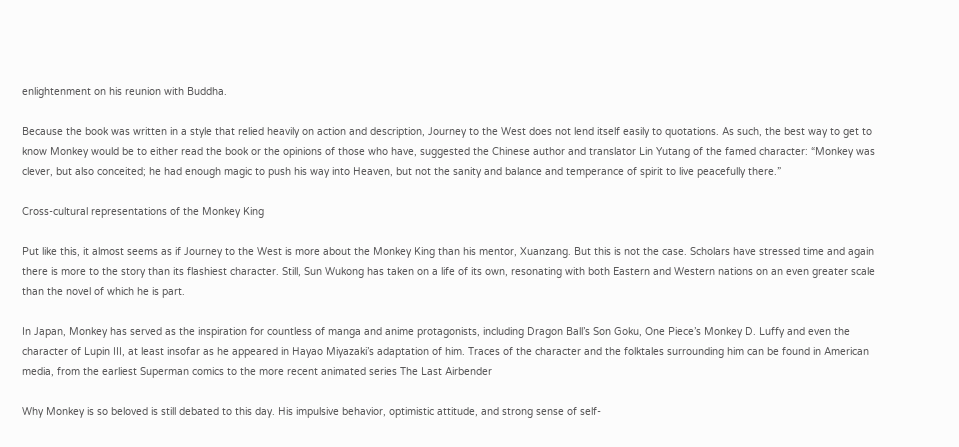enlightenment on his reunion with Buddha.

Because the book was written in a style that relied heavily on action and description, Journey to the West does not lend itself easily to quotations. As such, the best way to get to know Monkey would be to either read the book or the opinions of those who have, suggested the Chinese author and translator Lin Yutang of the famed character: “Monkey was clever, but also conceited; he had enough magic to push his way into Heaven, but not the sanity and balance and temperance of spirit to live peacefully there.”

Cross-cultural representations of the Monkey King

Put like this, it almost seems as if Journey to the West is more about the Monkey King than his mentor, Xuanzang. But this is not the case. Scholars have stressed time and again there is more to the story than its flashiest character. Still, Sun Wukong has taken on a life of its own, resonating with both Eastern and Western nations on an even greater scale than the novel of which he is part.

In Japan, Monkey has served as the inspiration for countless of manga and anime protagonists, including Dragon Ball’s Son Goku, One Piece’s Monkey D. Luffy and even the character of Lupin III, at least insofar as he appeared in Hayao Miyazaki’s adaptation of him. Traces of the character and the folktales surrounding him can be found in American media, from the earliest Superman comics to the more recent animated series The Last Airbender

Why Monkey is so beloved is still debated to this day. His impulsive behavior, optimistic attitude, and strong sense of self-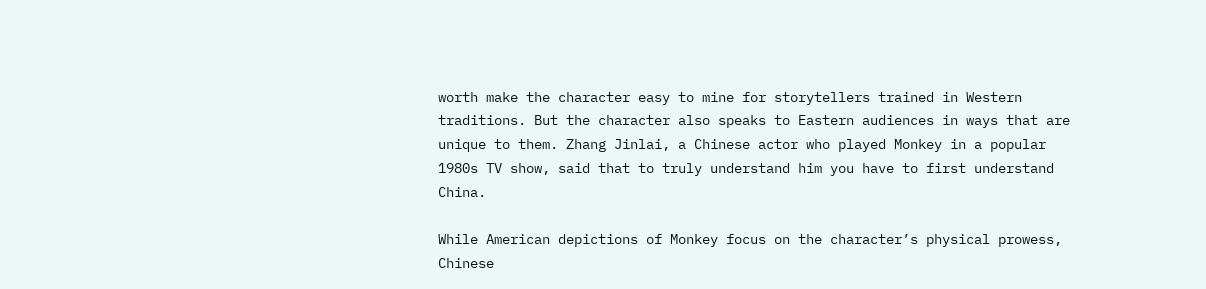worth make the character easy to mine for storytellers trained in Western traditions. But the character also speaks to Eastern audiences in ways that are unique to them. Zhang Jinlai, a Chinese actor who played Monkey in a popular 1980s TV show, said that to truly understand him you have to first understand China.

While American depictions of Monkey focus on the character’s physical prowess, Chinese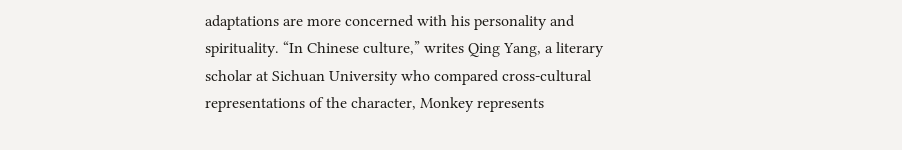adaptations are more concerned with his personality and spirituality. “In Chinese culture,” writes Qing Yang, a literary scholar at Sichuan University who compared cross-cultural representations of the character, Monkey represents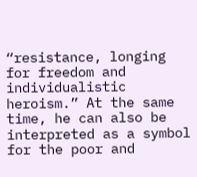“resistance, longing for freedom and individualistic heroism.” At the same time, he can also be interpreted as a symbol for the poor and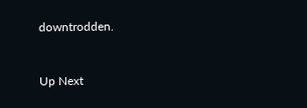downtrodden.


Up Next